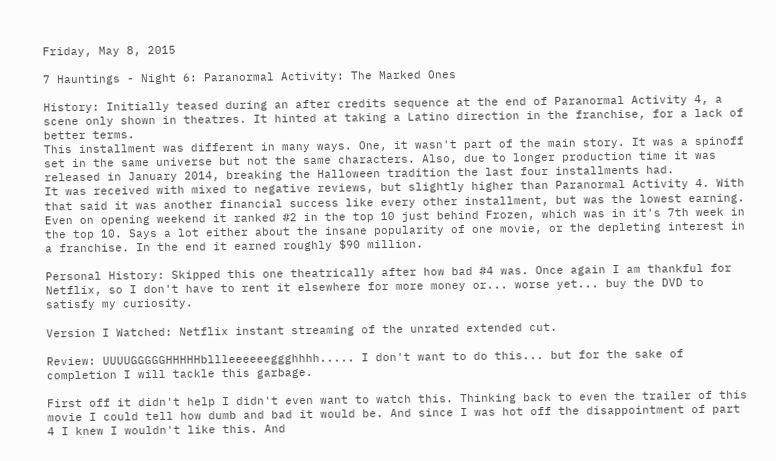Friday, May 8, 2015

7 Hauntings - Night 6: Paranormal Activity: The Marked Ones

History: Initially teased during an after credits sequence at the end of Paranormal Activity 4, a scene only shown in theatres. It hinted at taking a Latino direction in the franchise, for a lack of better terms.
This installment was different in many ways. One, it wasn't part of the main story. It was a spinoff set in the same universe but not the same characters. Also, due to longer production time it was released in January 2014, breaking the Halloween tradition the last four installments had.
It was received with mixed to negative reviews, but slightly higher than Paranormal Activity 4. With that said it was another financial success like every other installment, but was the lowest earning. Even on opening weekend it ranked #2 in the top 10 just behind Frozen, which was in it's 7th week in the top 10. Says a lot either about the insane popularity of one movie, or the depleting interest in a franchise. In the end it earned roughly $90 million.

Personal History: Skipped this one theatrically after how bad #4 was. Once again I am thankful for Netflix, so I don't have to rent it elsewhere for more money or... worse yet... buy the DVD to satisfy my curiosity.

Version I Watched: Netflix instant streaming of the unrated extended cut.

Review: UUUUGGGGGHHHHHbllleeeeeeggghhhh..... I don't want to do this... but for the sake of completion I will tackle this garbage.

First off it didn't help I didn't even want to watch this. Thinking back to even the trailer of this movie I could tell how dumb and bad it would be. And since I was hot off the disappointment of part 4 I knew I wouldn't like this. And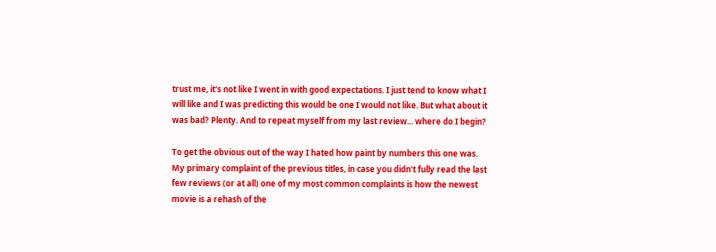trust me, it's not like I went in with good expectations. I just tend to know what I will like and I was predicting this would be one I would not like. But what about it was bad? Plenty. And to repeat myself from my last review... where do I begin?

To get the obvious out of the way I hated how paint by numbers this one was.
My primary complaint of the previous titles, in case you didn't fully read the last few reviews (or at all) one of my most common complaints is how the newest movie is a rehash of the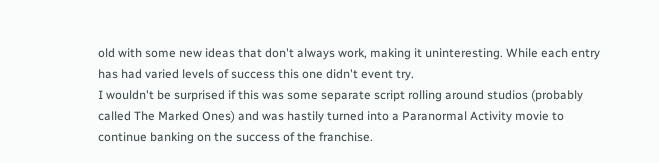old with some new ideas that don't always work, making it uninteresting. While each entry has had varied levels of success this one didn't event try.
I wouldn't be surprised if this was some separate script rolling around studios (probably called The Marked Ones) and was hastily turned into a Paranormal Activity movie to continue banking on the success of the franchise.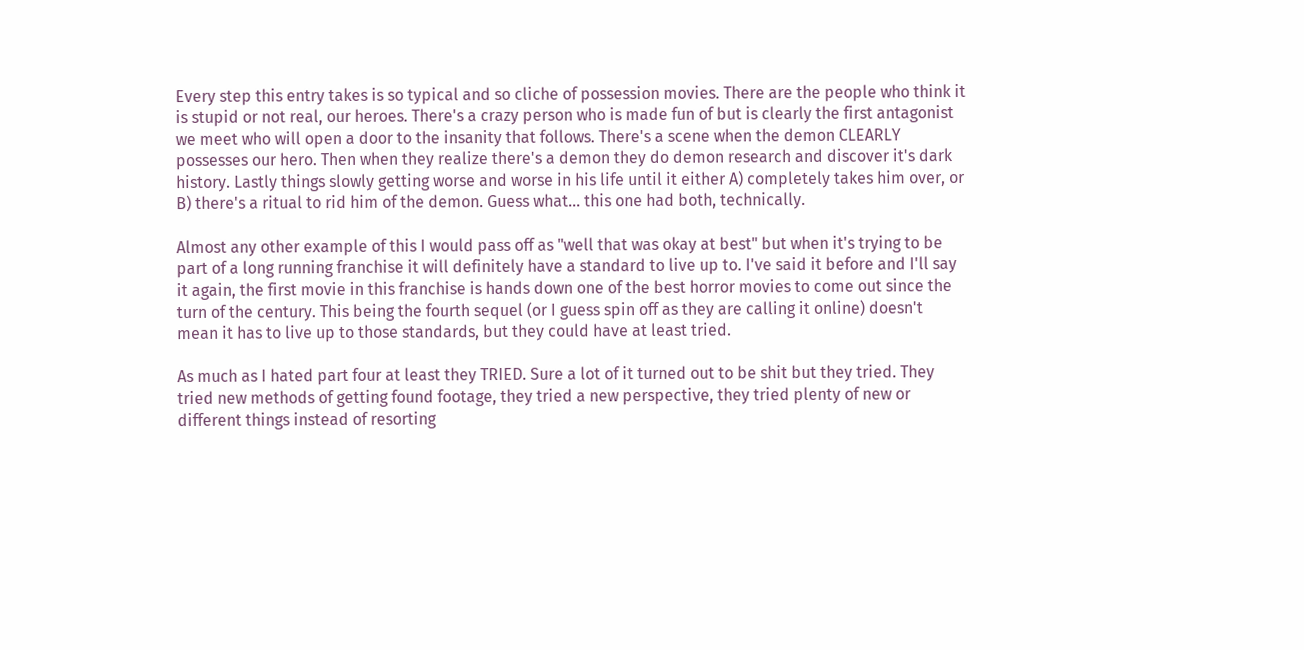Every step this entry takes is so typical and so cliche of possession movies. There are the people who think it is stupid or not real, our heroes. There's a crazy person who is made fun of but is clearly the first antagonist we meet who will open a door to the insanity that follows. There's a scene when the demon CLEARLY possesses our hero. Then when they realize there's a demon they do demon research and discover it's dark history. Lastly things slowly getting worse and worse in his life until it either A) completely takes him over, or B) there's a ritual to rid him of the demon. Guess what... this one had both, technically.

Almost any other example of this I would pass off as "well that was okay at best" but when it's trying to be part of a long running franchise it will definitely have a standard to live up to. I've said it before and I'll say it again, the first movie in this franchise is hands down one of the best horror movies to come out since the turn of the century. This being the fourth sequel (or I guess spin off as they are calling it online) doesn't mean it has to live up to those standards, but they could have at least tried.

As much as I hated part four at least they TRIED. Sure a lot of it turned out to be shit but they tried. They tried new methods of getting found footage, they tried a new perspective, they tried plenty of new or different things instead of resorting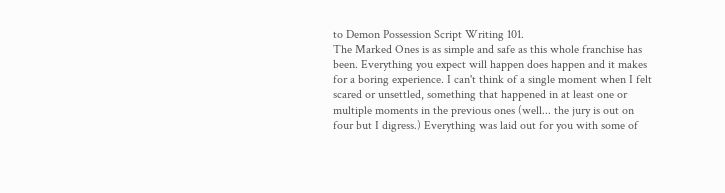to Demon Possession Script Writing 101.
The Marked Ones is as simple and safe as this whole franchise has been. Everything you expect will happen does happen and it makes for a boring experience. I can't think of a single moment when I felt scared or unsettled, something that happened in at least one or multiple moments in the previous ones (well... the jury is out on four but I digress.) Everything was laid out for you with some of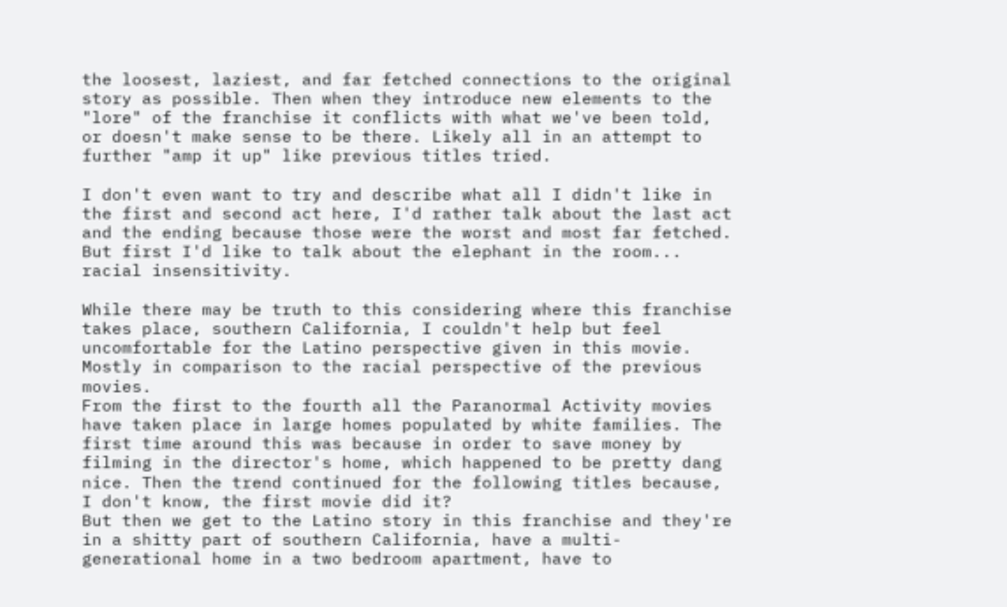the loosest, laziest, and far fetched connections to the original story as possible. Then when they introduce new elements to the "lore" of the franchise it conflicts with what we've been told, or doesn't make sense to be there. Likely all in an attempt to further "amp it up" like previous titles tried.

I don't even want to try and describe what all I didn't like in the first and second act here, I'd rather talk about the last act and the ending because those were the worst and most far fetched.
But first I'd like to talk about the elephant in the room... racial insensitivity.

While there may be truth to this considering where this franchise takes place, southern California, I couldn't help but feel uncomfortable for the Latino perspective given in this movie. Mostly in comparison to the racial perspective of the previous movies.
From the first to the fourth all the Paranormal Activity movies have taken place in large homes populated by white families. The first time around this was because in order to save money by filming in the director's home, which happened to be pretty dang nice. Then the trend continued for the following titles because, I don't know, the first movie did it?
But then we get to the Latino story in this franchise and they're in a shitty part of southern California, have a multi-generational home in a two bedroom apartment, have to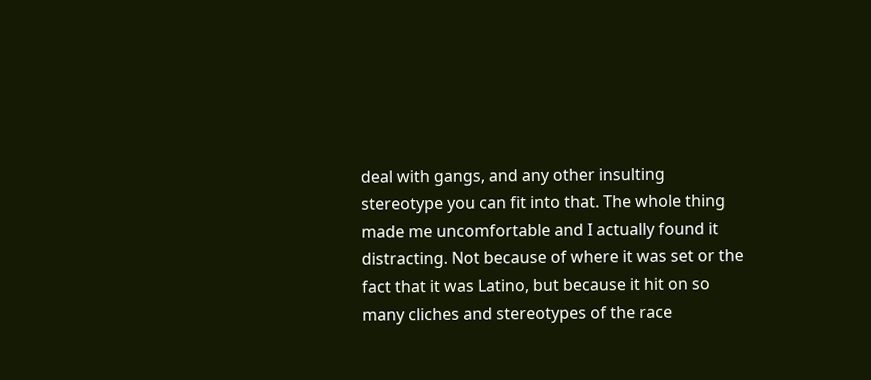deal with gangs, and any other insulting stereotype you can fit into that. The whole thing made me uncomfortable and I actually found it distracting. Not because of where it was set or the fact that it was Latino, but because it hit on so many cliches and stereotypes of the race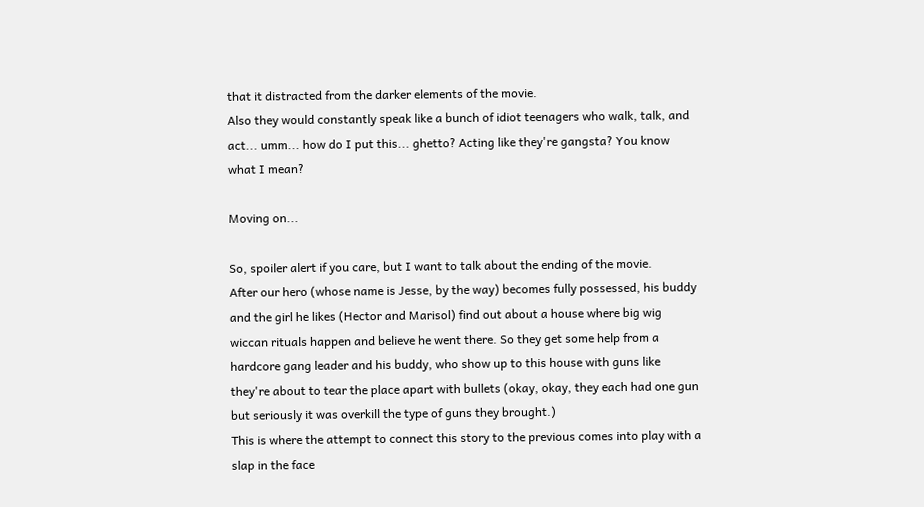that it distracted from the darker elements of the movie.
Also they would constantly speak like a bunch of idiot teenagers who walk, talk, and act... umm... how do I put this... ghetto? Acting like they're gangsta? You know what I mean?

Moving on...

So, spoiler alert if you care, but I want to talk about the ending of the movie.
After our hero (whose name is Jesse, by the way) becomes fully possessed, his buddy and the girl he likes (Hector and Marisol) find out about a house where big wig wiccan rituals happen and believe he went there. So they get some help from a hardcore gang leader and his buddy, who show up to this house with guns like they're about to tear the place apart with bullets (okay, okay, they each had one gun but seriously it was overkill the type of guns they brought.)
This is where the attempt to connect this story to the previous comes into play with a slap in the face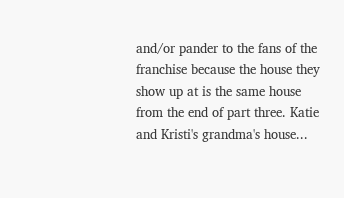and/or pander to the fans of the franchise because the house they show up at is the same house from the end of part three. Katie and Kristi's grandma's house...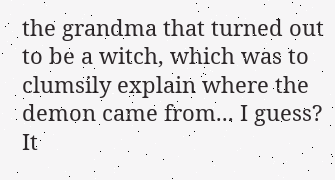the grandma that turned out to be a witch, which was to clumsily explain where the demon came from... I guess?
It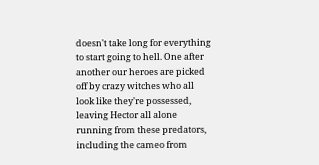doesn't take long for everything to start going to hell. One after another our heroes are picked off by crazy witches who all look like they're possessed, leaving Hector all alone running from these predators, including the cameo from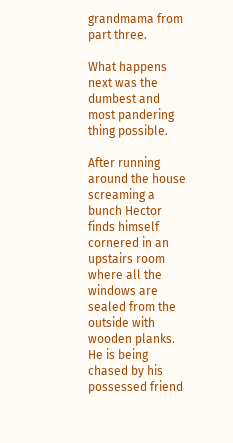grandmama from part three.

What happens next was the dumbest and most pandering thing possible.

After running around the house screaming a bunch Hector finds himself cornered in an upstairs room where all the windows are sealed from the outside with wooden planks. He is being chased by his possessed friend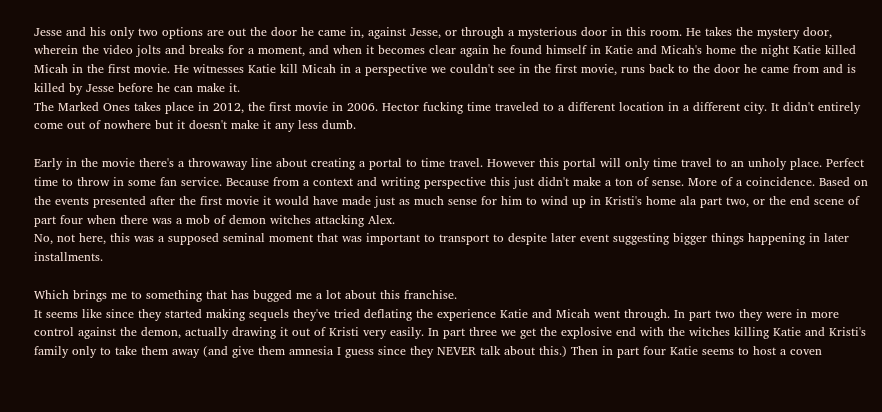Jesse and his only two options are out the door he came in, against Jesse, or through a mysterious door in this room. He takes the mystery door, wherein the video jolts and breaks for a moment, and when it becomes clear again he found himself in Katie and Micah's home the night Katie killed Micah in the first movie. He witnesses Katie kill Micah in a perspective we couldn't see in the first movie, runs back to the door he came from and is killed by Jesse before he can make it.
The Marked Ones takes place in 2012, the first movie in 2006. Hector fucking time traveled to a different location in a different city. It didn't entirely come out of nowhere but it doesn't make it any less dumb.

Early in the movie there's a throwaway line about creating a portal to time travel. However this portal will only time travel to an unholy place. Perfect time to throw in some fan service. Because from a context and writing perspective this just didn't make a ton of sense. More of a coincidence. Based on the events presented after the first movie it would have made just as much sense for him to wind up in Kristi's home ala part two, or the end scene of part four when there was a mob of demon witches attacking Alex.
No, not here, this was a supposed seminal moment that was important to transport to despite later event suggesting bigger things happening in later installments.

Which brings me to something that has bugged me a lot about this franchise.
It seems like since they started making sequels they've tried deflating the experience Katie and Micah went through. In part two they were in more control against the demon, actually drawing it out of Kristi very easily. In part three we get the explosive end with the witches killing Katie and Kristi's family only to take them away (and give them amnesia I guess since they NEVER talk about this.) Then in part four Katie seems to host a coven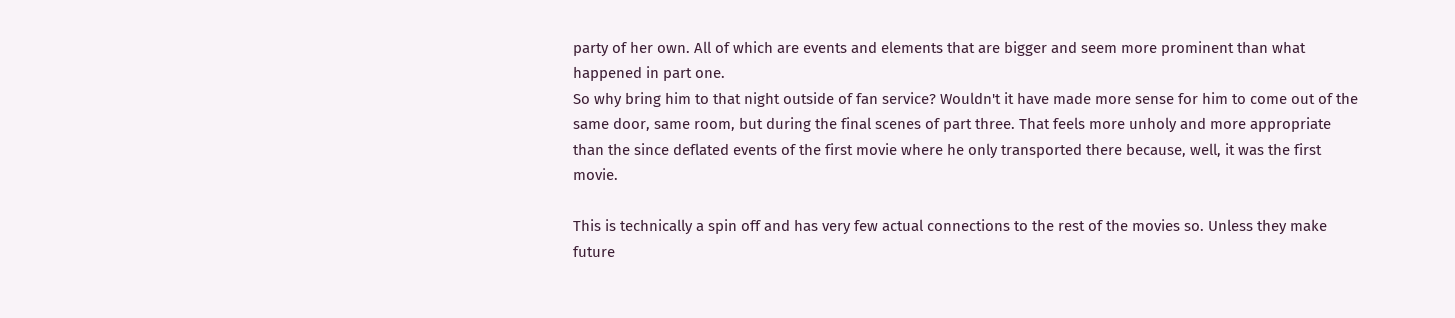party of her own. All of which are events and elements that are bigger and seem more prominent than what happened in part one.
So why bring him to that night outside of fan service? Wouldn't it have made more sense for him to come out of the same door, same room, but during the final scenes of part three. That feels more unholy and more appropriate than the since deflated events of the first movie where he only transported there because, well, it was the first movie.

This is technically a spin off and has very few actual connections to the rest of the movies so. Unless they make future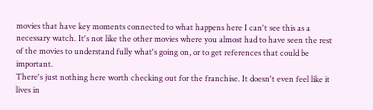movies that have key moments connected to what happens here I can't see this as a necessary watch. It's not like the other movies where you almost had to have seen the rest of the movies to understand fully what's going on, or to get references that could be important.
There's just nothing here worth checking out for the franchise. It doesn't even feel like it lives in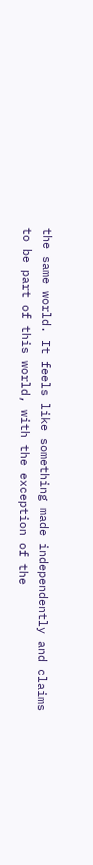the same world. It feels like something made independently and claims to be part of this world, with the exception of the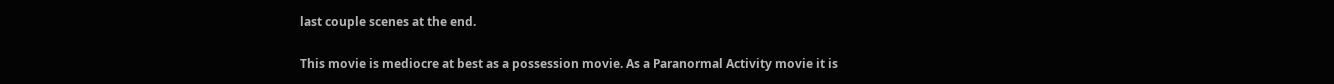last couple scenes at the end.

This movie is mediocre at best as a possession movie. As a Paranormal Activity movie it is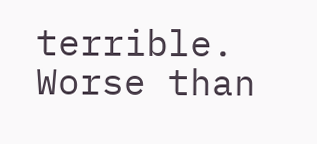terrible. Worse than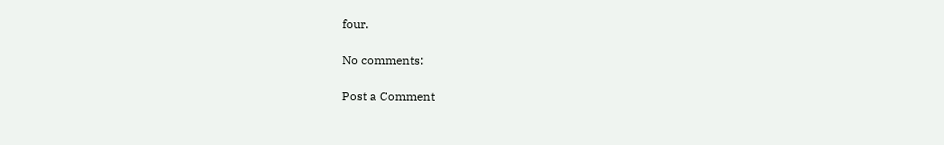four.

No comments:

Post a Comment